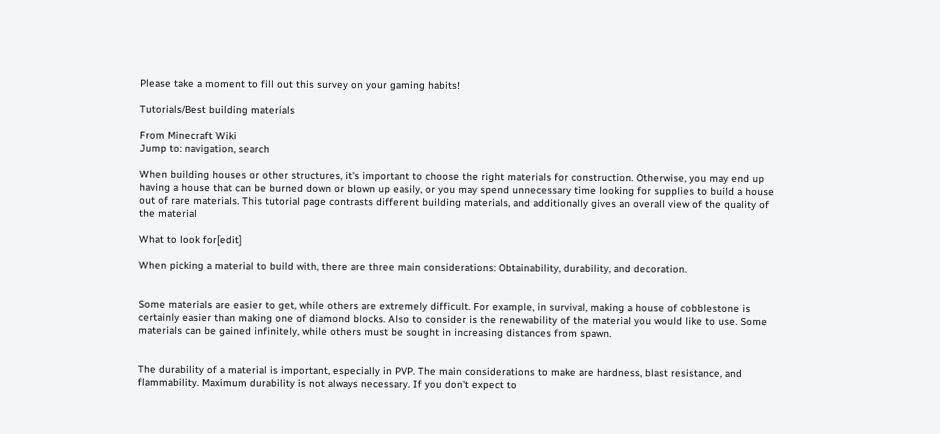Please take a moment to fill out this survey on your gaming habits!

Tutorials/Best building materials

From Minecraft Wiki
Jump to: navigation, search

When building houses or other structures, it's important to choose the right materials for construction. Otherwise, you may end up having a house that can be burned down or blown up easily, or you may spend unnecessary time looking for supplies to build a house out of rare materials. This tutorial page contrasts different building materials, and additionally gives an overall view of the quality of the material

What to look for[edit]

When picking a material to build with, there are three main considerations: Obtainability, durability, and decoration.


Some materials are easier to get, while others are extremely difficult. For example, in survival, making a house of cobblestone is certainly easier than making one of diamond blocks. Also to consider is the renewability of the material you would like to use. Some materials can be gained infinitely, while others must be sought in increasing distances from spawn.


The durability of a material is important, especially in PVP. The main considerations to make are hardness, blast resistance, and flammability. Maximum durability is not always necessary. If you don't expect to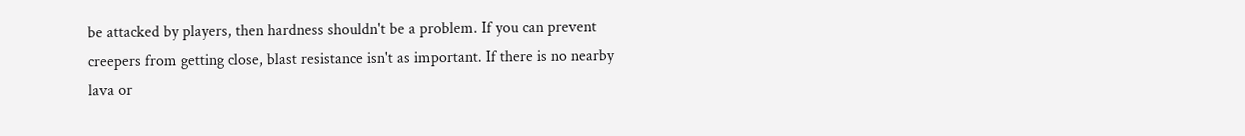be attacked by players, then hardness shouldn't be a problem. If you can prevent creepers from getting close, blast resistance isn't as important. If there is no nearby lava or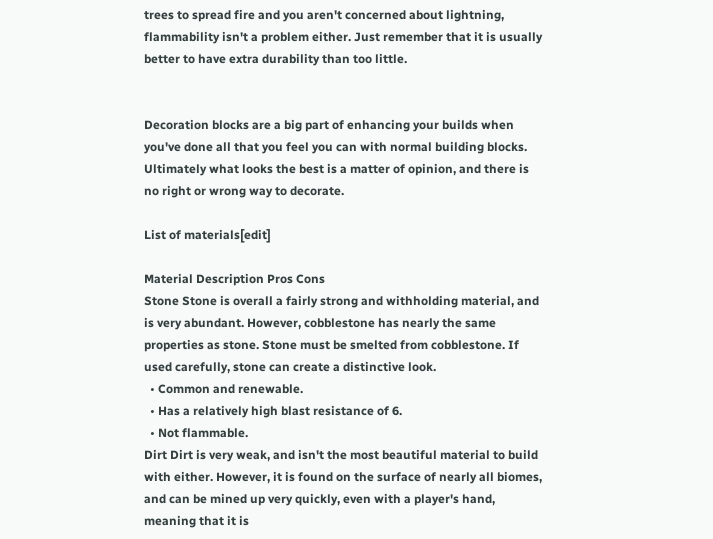trees to spread fire and you aren't concerned about lightning, flammability isn't a problem either. Just remember that it is usually better to have extra durability than too little.


Decoration blocks are a big part of enhancing your builds when you've done all that you feel you can with normal building blocks. Ultimately what looks the best is a matter of opinion, and there is no right or wrong way to decorate.

List of materials[edit]

Material Description Pros Cons
Stone Stone is overall a fairly strong and withholding material, and is very abundant. However, cobblestone has nearly the same properties as stone. Stone must be smelted from cobblestone. If used carefully, stone can create a distinctive look.
  • Common and renewable.
  • Has a relatively high blast resistance of 6.
  • Not flammable.
Dirt Dirt is very weak, and isn't the most beautiful material to build with either. However, it is found on the surface of nearly all biomes, and can be mined up very quickly, even with a player's hand, meaning that it is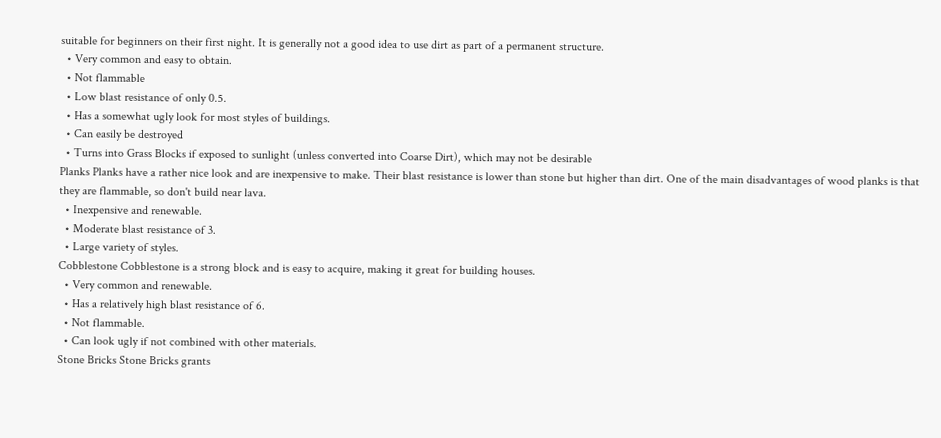suitable for beginners on their first night. It is generally not a good idea to use dirt as part of a permanent structure.
  • Very common and easy to obtain.
  • Not flammable
  • Low blast resistance of only 0.5.
  • Has a somewhat ugly look for most styles of buildings.
  • Can easily be destroyed
  • Turns into Grass Blocks if exposed to sunlight (unless converted into Coarse Dirt), which may not be desirable
Planks Planks have a rather nice look and are inexpensive to make. Their blast resistance is lower than stone but higher than dirt. One of the main disadvantages of wood planks is that they are flammable, so don't build near lava.
  • Inexpensive and renewable.
  • Moderate blast resistance of 3.
  • Large variety of styles.
Cobblestone Cobblestone is a strong block and is easy to acquire, making it great for building houses.
  • Very common and renewable.
  • Has a relatively high blast resistance of 6.
  • Not flammable.
  • Can look ugly if not combined with other materials.
Stone Bricks Stone Bricks grants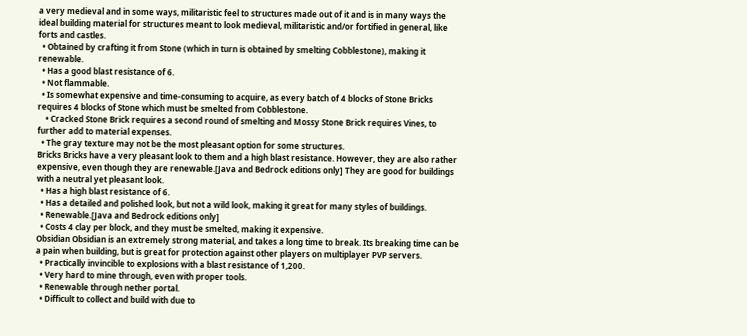a very medieval and in some ways, militaristic feel to structures made out of it and is in many ways the ideal building material for structures meant to look medieval, militaristic and/or fortified in general, like forts and castles.
  • Obtained by crafting it from Stone (which in turn is obtained by smelting Cobblestone), making it renewable.
  • Has a good blast resistance of 6.
  • Not flammable.
  • Is somewhat expensive and time-consuming to acquire, as every batch of 4 blocks of Stone Bricks requires 4 blocks of Stone which must be smelted from Cobblestone.
    • Cracked Stone Brick requires a second round of smelting and Mossy Stone Brick requires Vines, to further add to material expenses.
  • The gray texture may not be the most pleasant option for some structures.
Bricks Bricks have a very pleasant look to them and a high blast resistance. However, they are also rather expensive, even though they are renewable.[Java and Bedrock editions only] They are good for buildings with a neutral yet pleasant look.
  • Has a high blast resistance of 6.
  • Has a detailed and polished look, but not a wild look, making it great for many styles of buildings.
  • Renewable.[Java and Bedrock editions only]
  • Costs 4 clay per block, and they must be smelted, making it expensive.
Obsidian Obsidian is an extremely strong material, and takes a long time to break. Its breaking time can be a pain when building, but is great for protection against other players on multiplayer PVP servers.
  • Practically invincible to explosions with a blast resistance of 1,200.
  • Very hard to mine through, even with proper tools.
  • Renewable through nether portal.
  • Difficult to collect and build with due to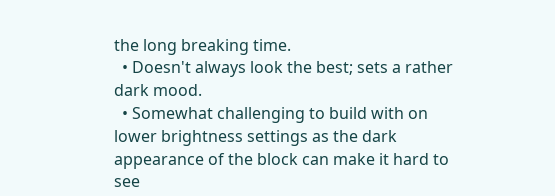the long breaking time.
  • Doesn't always look the best; sets a rather dark mood.
  • Somewhat challenging to build with on lower brightness settings as the dark appearance of the block can make it hard to see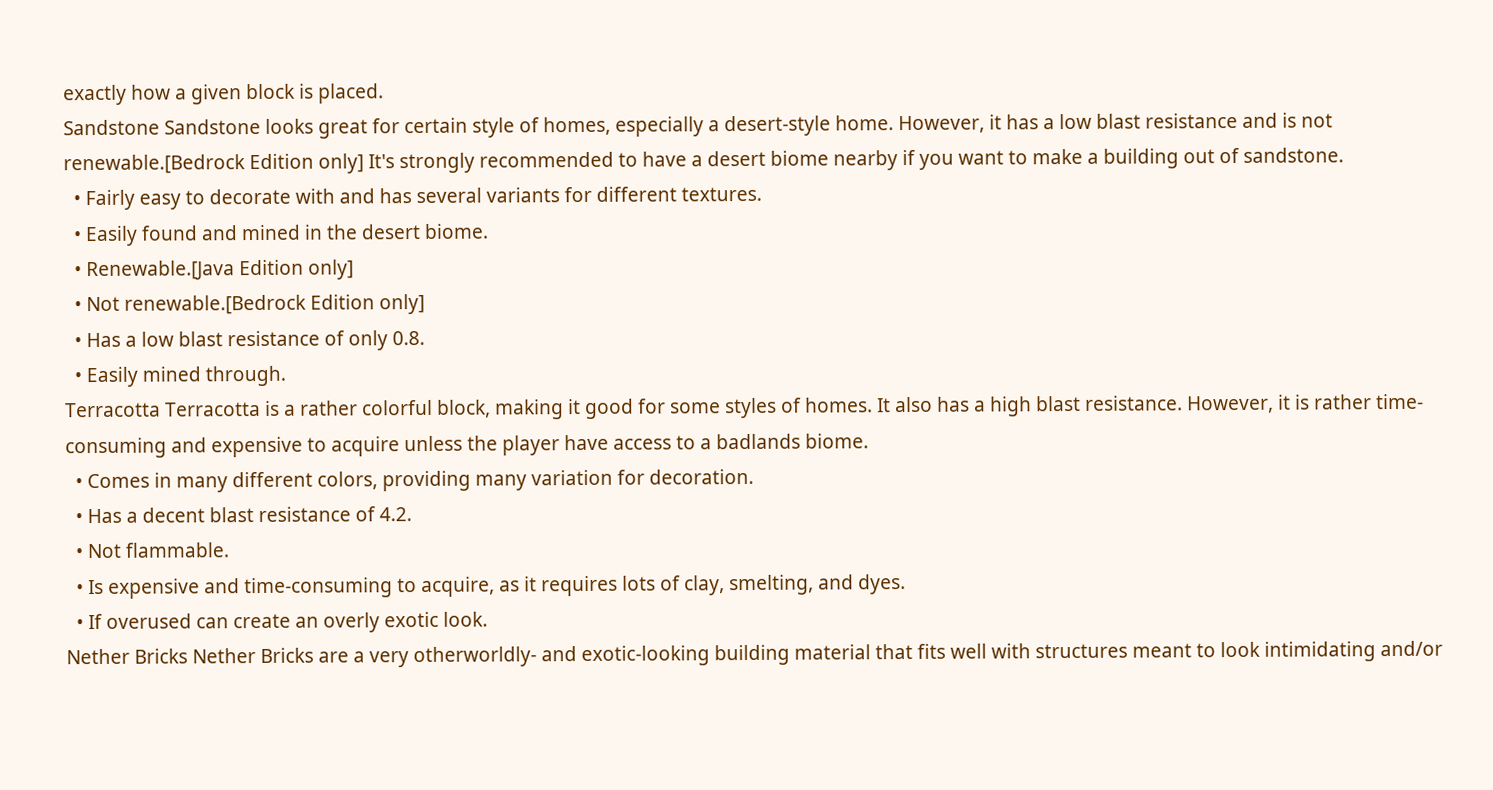exactly how a given block is placed.
Sandstone Sandstone looks great for certain style of homes, especially a desert-style home. However, it has a low blast resistance and is not renewable.[Bedrock Edition only] It's strongly recommended to have a desert biome nearby if you want to make a building out of sandstone.
  • Fairly easy to decorate with and has several variants for different textures.
  • Easily found and mined in the desert biome.
  • Renewable.[Java Edition only]
  • Not renewable.[Bedrock Edition only]
  • Has a low blast resistance of only 0.8.
  • Easily mined through.
Terracotta Terracotta is a rather colorful block, making it good for some styles of homes. It also has a high blast resistance. However, it is rather time-consuming and expensive to acquire unless the player have access to a badlands biome.
  • Comes in many different colors, providing many variation for decoration.
  • Has a decent blast resistance of 4.2.
  • Not flammable.
  • Is expensive and time-consuming to acquire, as it requires lots of clay, smelting, and dyes.
  • If overused can create an overly exotic look.
Nether Bricks Nether Bricks are a very otherworldly- and exotic-looking building material that fits well with structures meant to look intimidating and/or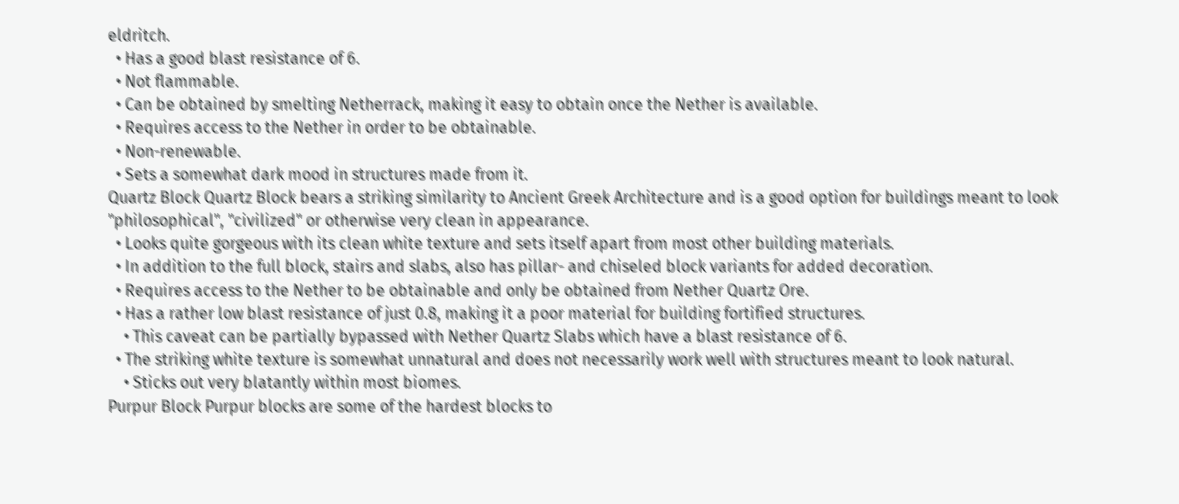eldritch.
  • Has a good blast resistance of 6.
  • Not flammable.
  • Can be obtained by smelting Netherrack, making it easy to obtain once the Nether is available.
  • Requires access to the Nether in order to be obtainable.
  • Non-renewable.
  • Sets a somewhat dark mood in structures made from it.
Quartz Block Quartz Block bears a striking similarity to Ancient Greek Architecture and is a good option for buildings meant to look "philosophical", "civilized" or otherwise very clean in appearance.
  • Looks quite gorgeous with its clean white texture and sets itself apart from most other building materials.
  • In addition to the full block, stairs and slabs, also has pillar- and chiseled block variants for added decoration.
  • Requires access to the Nether to be obtainable and only be obtained from Nether Quartz Ore.
  • Has a rather low blast resistance of just 0.8, making it a poor material for building fortified structures.
    • This caveat can be partially bypassed with Nether Quartz Slabs which have a blast resistance of 6.
  • The striking white texture is somewhat unnatural and does not necessarily work well with structures meant to look natural.
    • Sticks out very blatantly within most biomes.
Purpur Block Purpur blocks are some of the hardest blocks to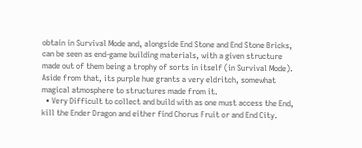obtain in Survival Mode and, alongside End Stone and End Stone Bricks, can be seen as end-game building materials, with a given structure made out of them being a trophy of sorts in itself (in Survival Mode). Aside from that, its purple hue grants a very eldritch, somewhat magical atmosphere to structures made from it.
  • Very Difficult to collect and build with as one must access the End, kill the Ender Dragon and either find Chorus Fruit or and End City.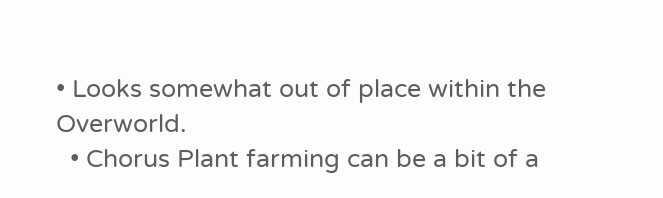• Looks somewhat out of place within the Overworld.
  • Chorus Plant farming can be a bit of a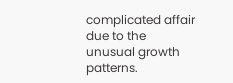complicated affair due to the unusual growth patterns.